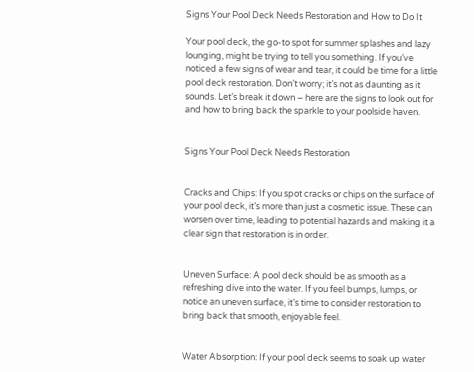Signs Your Pool Deck Needs Restoration and How to Do It

Your pool deck, the go-to spot for summer splashes and lazy lounging, might be trying to tell you something. If you’ve noticed a few signs of wear and tear, it could be time for a little pool deck restoration. Don’t worry; it’s not as daunting as it sounds. Let’s break it down – here are the signs to look out for and how to bring back the sparkle to your poolside haven.


Signs Your Pool Deck Needs Restoration


Cracks and Chips: If you spot cracks or chips on the surface of your pool deck, it’s more than just a cosmetic issue. These can worsen over time, leading to potential hazards and making it a clear sign that restoration is in order.


Uneven Surface: A pool deck should be as smooth as a refreshing dive into the water. If you feel bumps, lumps, or notice an uneven surface, it’s time to consider restoration to bring back that smooth, enjoyable feel.


Water Absorption: If your pool deck seems to soak up water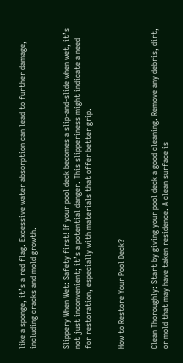like a sponge, it’s a red flag. Excessive water absorption can lead to further damage, including cracks and mold growth.


Slippery When Wet: Safety first! If your pool deck becomes a slip-and-slide when wet, it’s not just inconvenient; it’s a potential danger. This slipperiness might indicate a need for restoration, especially with materials that offer better grip.


How to Restore Your Pool Deck?


Clean Thoroughly: Start by giving your pool deck a good cleaning. Remove any debris, dirt, or mold that may have taken residence. A clean surface is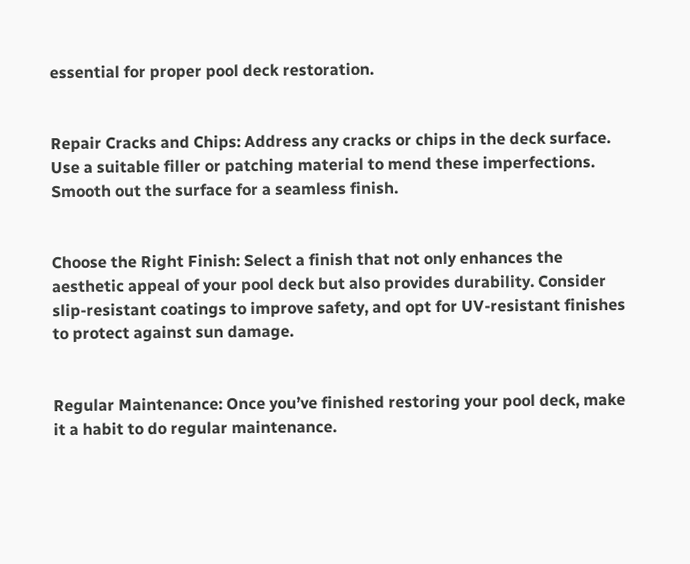essential for proper pool deck restoration.


Repair Cracks and Chips: Address any cracks or chips in the deck surface. Use a suitable filler or patching material to mend these imperfections. Smooth out the surface for a seamless finish.


Choose the Right Finish: Select a finish that not only enhances the aesthetic appeal of your pool deck but also provides durability. Consider slip-resistant coatings to improve safety, and opt for UV-resistant finishes to protect against sun damage.


Regular Maintenance: Once you’ve finished restoring your pool deck, make it a habit to do regular maintenance.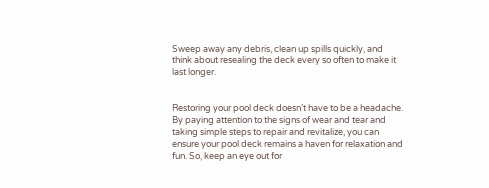Sweep away any debris, clean up spills quickly, and think about resealing the deck every so often to make it last longer.


Restoring your pool deck doesn’t have to be a headache. By paying attention to the signs of wear and tear and taking simple steps to repair and revitalize, you can ensure your pool deck remains a haven for relaxation and fun. So, keep an eye out for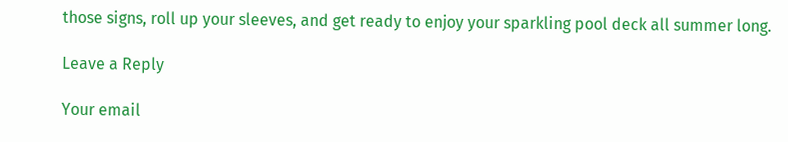those signs, roll up your sleeves, and get ready to enjoy your sparkling pool deck all summer long.

Leave a Reply

Your email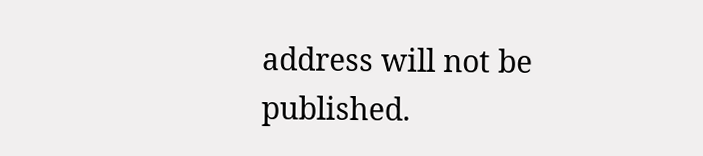address will not be published.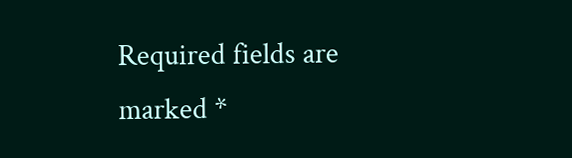Required fields are marked *